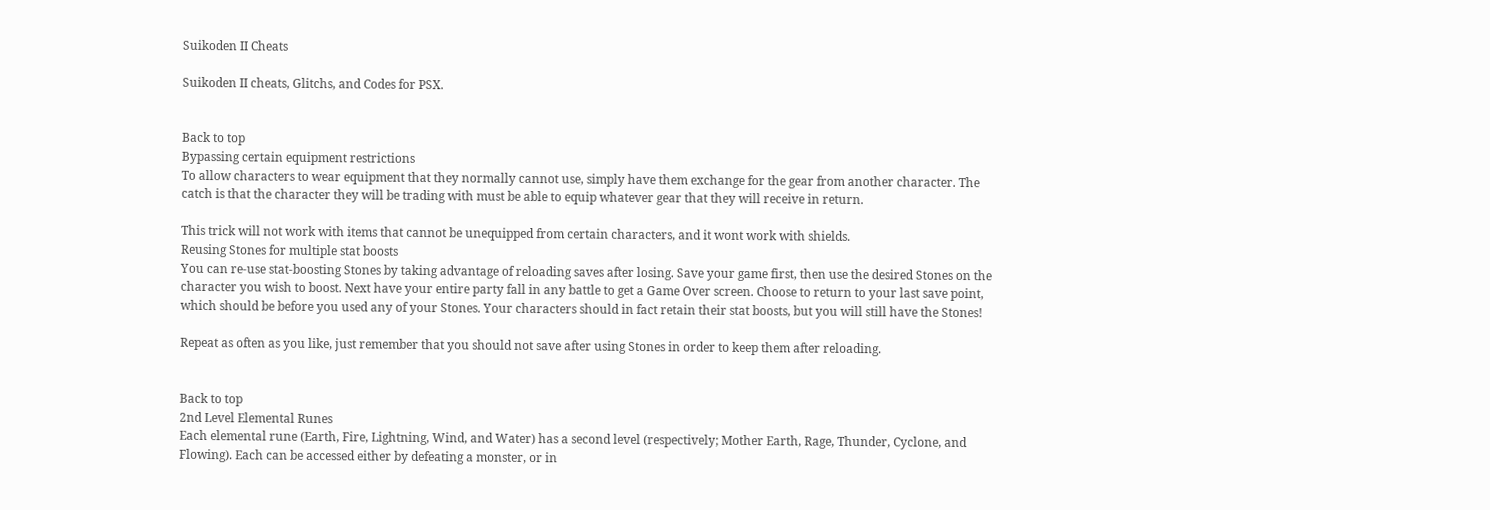Suikoden II Cheats

Suikoden II cheats, Glitchs, and Codes for PSX.


Back to top
Bypassing certain equipment restrictions
To allow characters to wear equipment that they normally cannot use, simply have them exchange for the gear from another character. The catch is that the character they will be trading with must be able to equip whatever gear that they will receive in return.

This trick will not work with items that cannot be unequipped from certain characters, and it wont work with shields.
Reusing Stones for multiple stat boosts
You can re-use stat-boosting Stones by taking advantage of reloading saves after losing. Save your game first, then use the desired Stones on the character you wish to boost. Next have your entire party fall in any battle to get a Game Over screen. Choose to return to your last save point, which should be before you used any of your Stones. Your characters should in fact retain their stat boosts, but you will still have the Stones!

Repeat as often as you like, just remember that you should not save after using Stones in order to keep them after reloading.


Back to top
2nd Level Elemental Runes
Each elemental rune (Earth, Fire, Lightning, Wind, and Water) has a second level (respectively; Mother Earth, Rage, Thunder, Cyclone, and Flowing). Each can be accessed either by defeating a monster, or in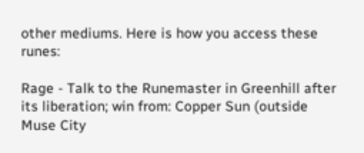other mediums. Here is how you access these runes:

Rage - Talk to the Runemaster in Greenhill after its liberation; win from: Copper Sun (outside Muse City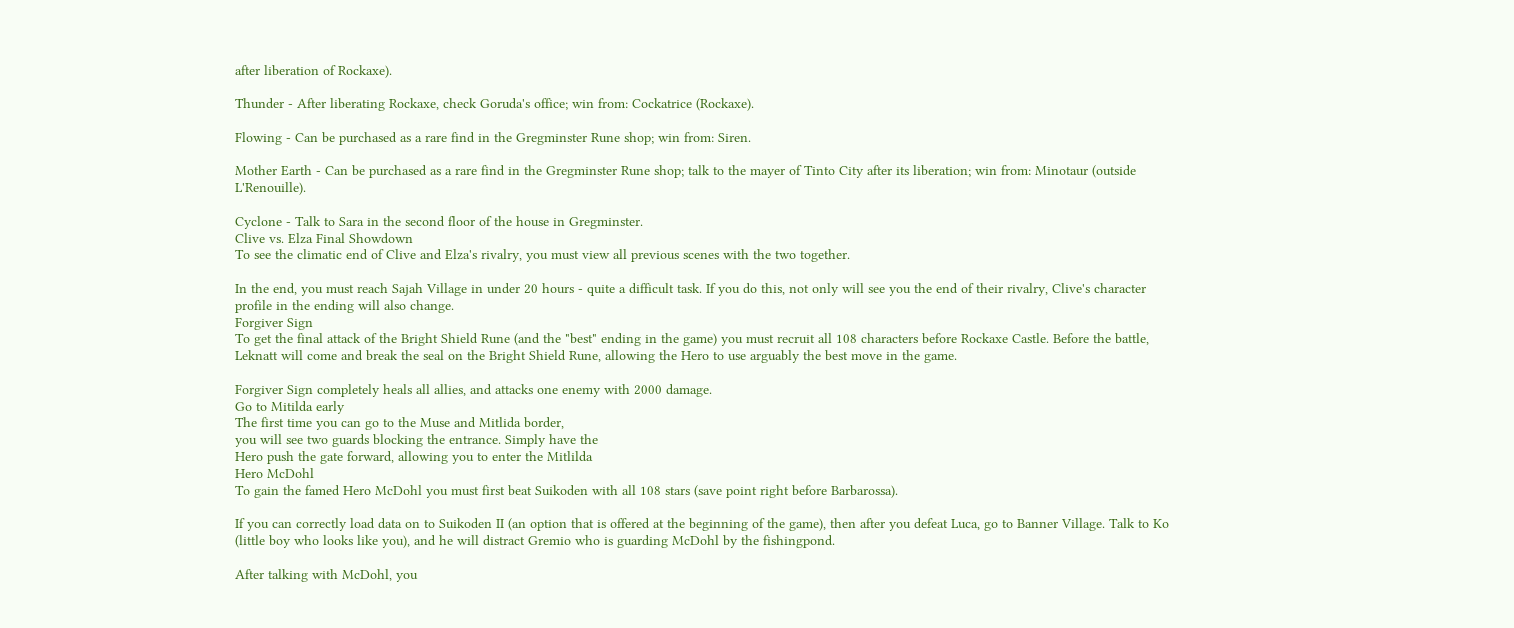after liberation of Rockaxe).

Thunder - After liberating Rockaxe, check Goruda's office; win from: Cockatrice (Rockaxe).

Flowing - Can be purchased as a rare find in the Gregminster Rune shop; win from: Siren.

Mother Earth - Can be purchased as a rare find in the Gregminster Rune shop; talk to the mayer of Tinto City after its liberation; win from: Minotaur (outside L'Renouille).

Cyclone - Talk to Sara in the second floor of the house in Gregminster.
Clive vs. Elza Final Showdown
To see the climatic end of Clive and Elza's rivalry, you must view all previous scenes with the two together.

In the end, you must reach Sajah Village in under 20 hours - quite a difficult task. If you do this, not only will see you the end of their rivalry, Clive's character profile in the ending will also change.
Forgiver Sign
To get the final attack of the Bright Shield Rune (and the "best" ending in the game) you must recruit all 108 characters before Rockaxe Castle. Before the battle, Leknatt will come and break the seal on the Bright Shield Rune, allowing the Hero to use arguably the best move in the game.

Forgiver Sign completely heals all allies, and attacks one enemy with 2000 damage.
Go to Mitilda early
The first time you can go to the Muse and Mitlida border,
you will see two guards blocking the entrance. Simply have the
Hero push the gate forward, allowing you to enter the Mitlilda
Hero McDohl
To gain the famed Hero McDohl you must first beat Suikoden with all 108 stars (save point right before Barbarossa).

If you can correctly load data on to Suikoden II (an option that is offered at the beginning of the game), then after you defeat Luca, go to Banner Village. Talk to Ko (little boy who looks like you), and he will distract Gremio who is guarding McDohl by the fishingpond.

After talking with McDohl, you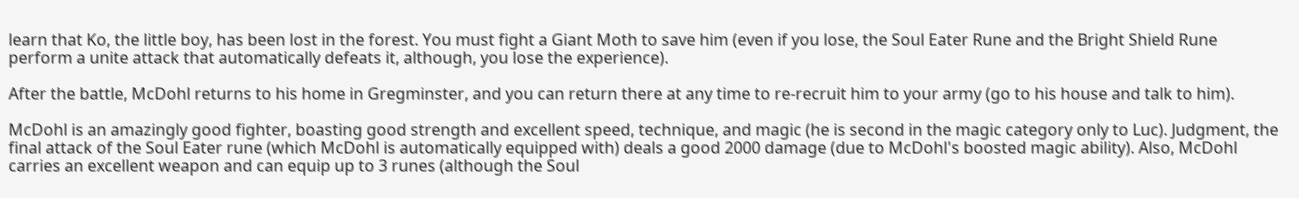learn that Ko, the little boy, has been lost in the forest. You must fight a Giant Moth to save him (even if you lose, the Soul Eater Rune and the Bright Shield Rune perform a unite attack that automatically defeats it, although, you lose the experience).

After the battle, McDohl returns to his home in Gregminster, and you can return there at any time to re-recruit him to your army (go to his house and talk to him).

McDohl is an amazingly good fighter, boasting good strength and excellent speed, technique, and magic (he is second in the magic category only to Luc). Judgment, the final attack of the Soul Eater rune (which McDohl is automatically equipped with) deals a good 2000 damage (due to McDohl's boosted magic ability). Also, McDohl carries an excellent weapon and can equip up to 3 runes (although the Soul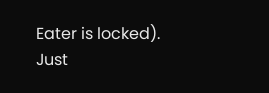Eater is locked).
Just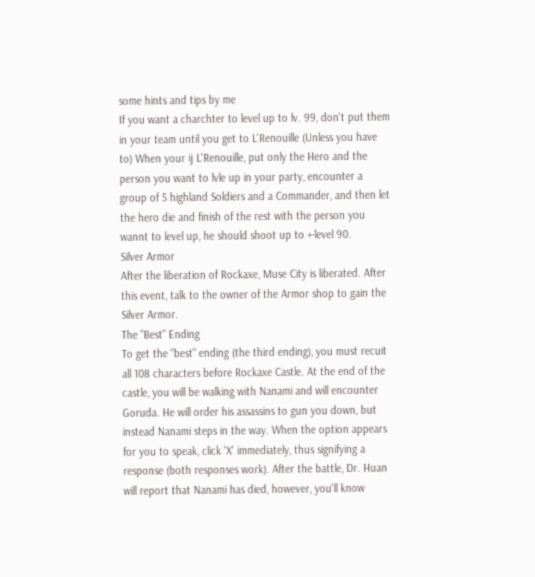some hints and tips by me
If you want a charchter to level up to lv. 99, don't put them in your team until you get to L'Renouille (Unless you have to) When your ij L'Renouille, put only the Hero and the person you want to lvle up in your party, encounter a group of 5 highland Soldiers and a Commander, and then let the hero die and finish of the rest with the person you wannt to level up, he should shoot up to +-level 90.
Silver Armor
After the liberation of Rockaxe, Muse City is liberated. After this event, talk to the owner of the Armor shop to gain the Silver Armor.
The "Best" Ending
To get the "best" ending (the third ending), you must recuit all 108 characters before Rockaxe Castle. At the end of the castle, you will be walking with Nanami and will encounter Goruda. He will order his assassins to gun you down, but instead Nanami steps in the way. When the option appears for you to speak, click 'X' immediately, thus signifying a response (both responses work). After the battle, Dr. Huan will report that Nanami has died, however, you'll know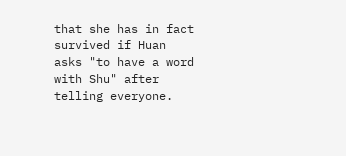that she has in fact survived if Huan asks "to have a word with Shu" after telling everyone.